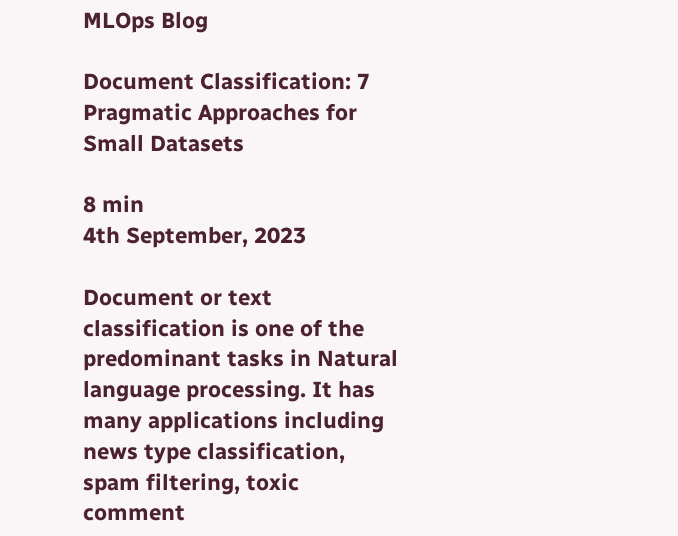MLOps Blog

Document Classification: 7 Pragmatic Approaches for Small Datasets

8 min
4th September, 2023

Document or text classification is one of the predominant tasks in Natural language processing. It has many applications including news type classification, spam filtering, toxic comment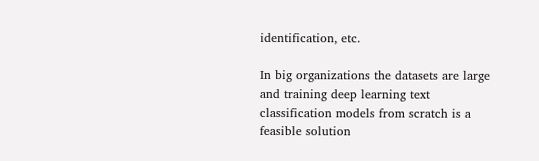identification, etc.

In big organizations the datasets are large and training deep learning text classification models from scratch is a feasible solution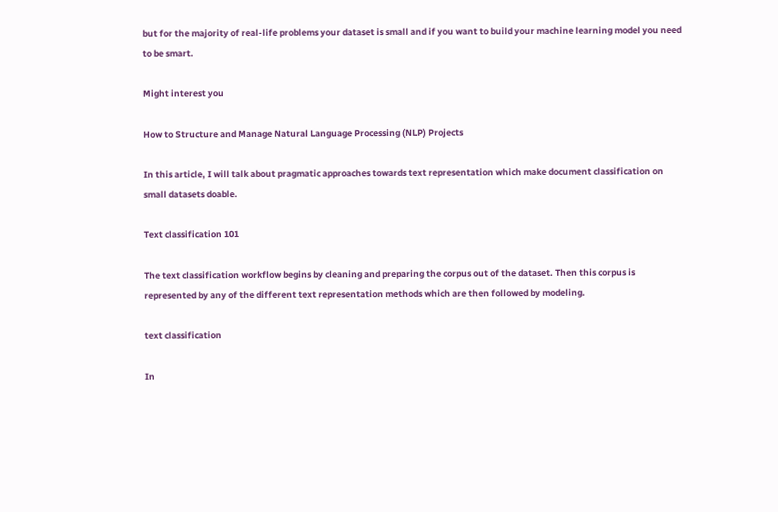but for the majority of real-life problems your dataset is small and if you want to build your machine learning model you need to be smart.

Might interest you

How to Structure and Manage Natural Language Processing (NLP) Projects

In this article, I will talk about pragmatic approaches towards text representation which make document classification on small datasets doable.

Text classification 101

The text classification workflow begins by cleaning and preparing the corpus out of the dataset. Then this corpus is represented by any of the different text representation methods which are then followed by modeling.

text classification

In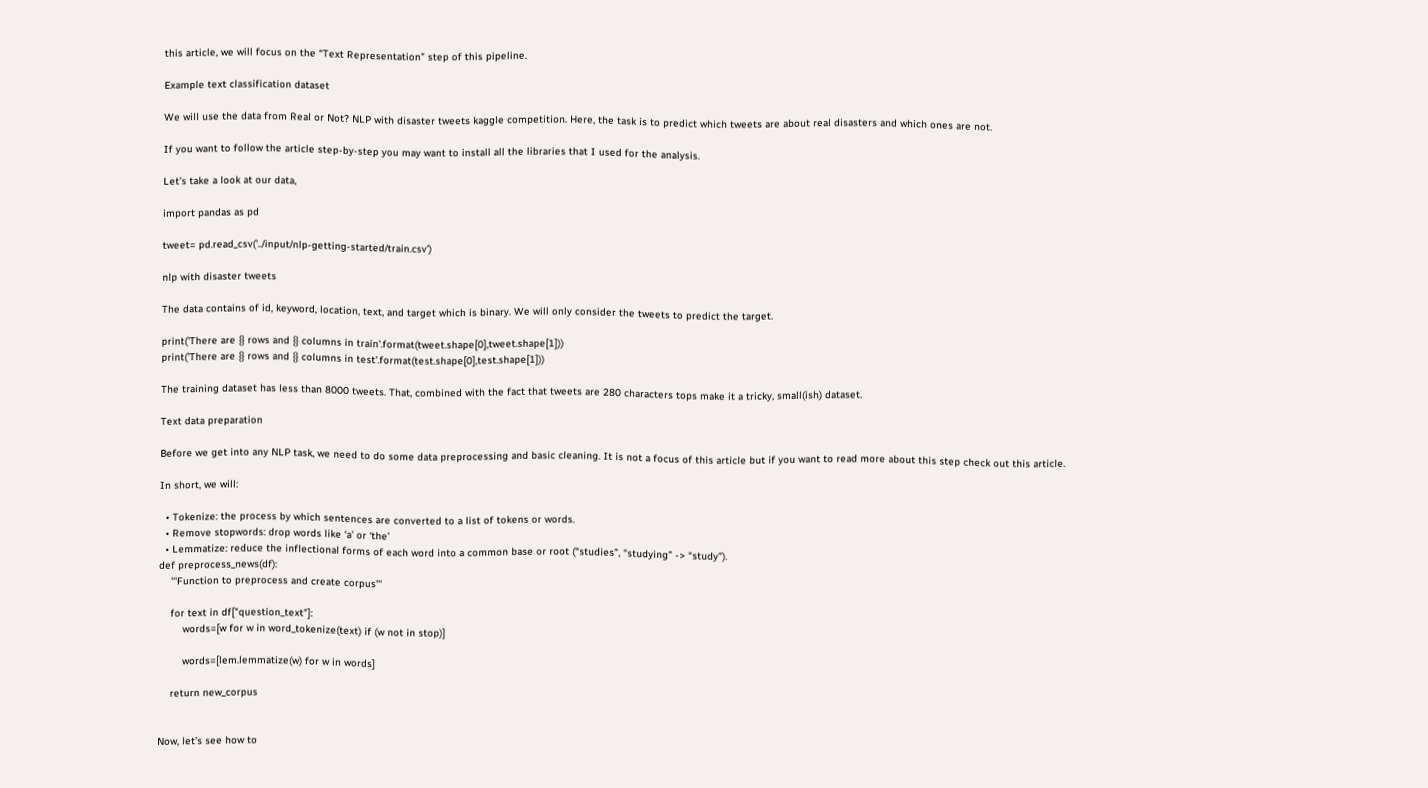this article, we will focus on the “Text Representation” step of this pipeline.

Example text classification dataset

We will use the data from Real or Not? NLP with disaster tweets kaggle competition. Here, the task is to predict which tweets are about real disasters and which ones are not.

If you want to follow the article step-by-step you may want to install all the libraries that I used for the analysis.

Let’s take a look at our data,

import pandas as pd

tweet= pd.read_csv('../input/nlp-getting-started/train.csv')

nlp with disaster tweets

The data contains of id, keyword, location, text, and target which is binary. We will only consider the tweets to predict the target.

print('There are {} rows and {} columns in train'.format(tweet.shape[0],tweet.shape[1]))
print('There are {} rows and {} columns in test'.format(test.shape[0],test.shape[1]))

The training dataset has less than 8000 tweets. That, combined with the fact that tweets are 280 characters tops make it a tricky, small(ish) dataset.

Text data preparation

Before we get into any NLP task, we need to do some data preprocessing and basic cleaning. It is not a focus of this article but if you want to read more about this step check out this article.

In short, we will:

  • Tokenize: the process by which sentences are converted to a list of tokens or words.
  • Remove stopwords: drop words like ‘a’ or ‘the’
  • Lemmatize: reduce the inflectional forms of each word into a common base or root (“studies”, “studying” -> “study”).
def preprocess_news(df):
    '''Function to preprocess and create corpus'''

    for text in df["question_text"]:
        words=[w for w in word_tokenize(text) if (w not in stop)]

        words=[lem.lemmatize(w) for w in words]

    return new_corpus


Now, let’s see how to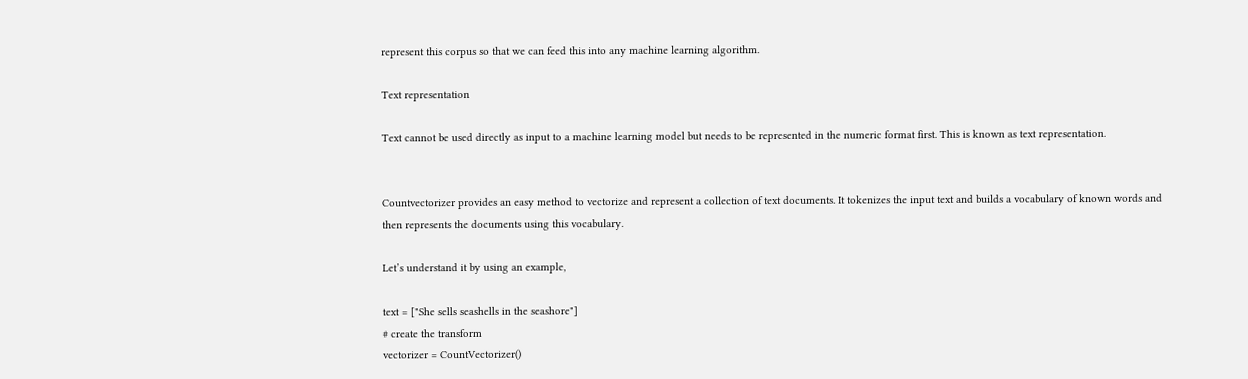represent this corpus so that we can feed this into any machine learning algorithm.

Text representation

Text cannot be used directly as input to a machine learning model but needs to be represented in the numeric format first. This is known as text representation.


Countvectorizer provides an easy method to vectorize and represent a collection of text documents. It tokenizes the input text and builds a vocabulary of known words and then represents the documents using this vocabulary.

Let’s understand it by using an example,

text = ["She sells seashells in the seashore"]
# create the transform
vectorizer = CountVectorizer()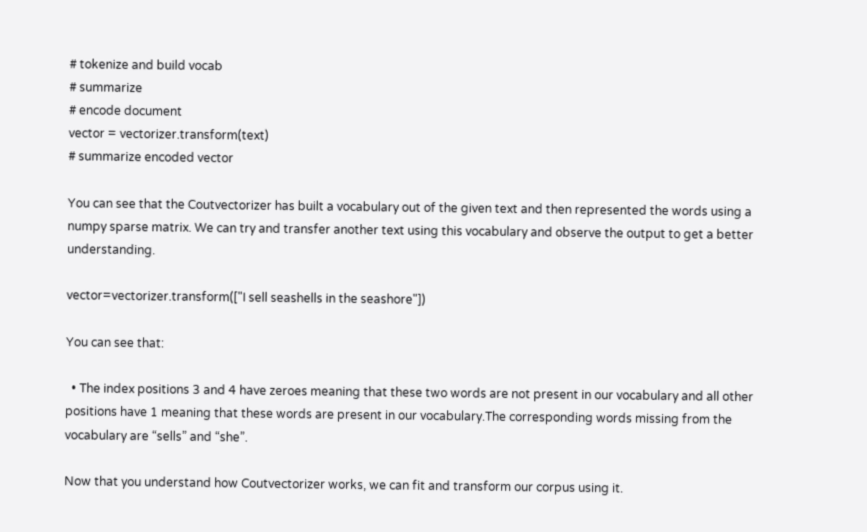# tokenize and build vocab
# summarize
# encode document
vector = vectorizer.transform(text)
# summarize encoded vector

You can see that the Coutvectorizer has built a vocabulary out of the given text and then represented the words using a numpy sparse matrix. We can try and transfer another text using this vocabulary and observe the output to get a better understanding.

vector=vectorizer.transform(["I sell seashells in the seashore"])

You can see that:

  • The index positions 3 and 4 have zeroes meaning that these two words are not present in our vocabulary and all other positions have 1 meaning that these words are present in our vocabulary.The corresponding words missing from the vocabulary are “sells” and “she”.

Now that you understand how Coutvectorizer works, we can fit and transform our corpus using it.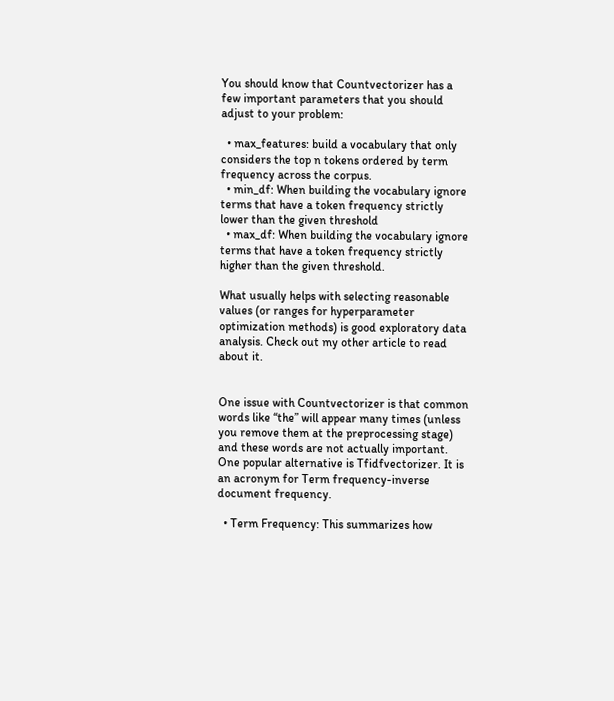You should know that Countvectorizer has a few important parameters that you should adjust to your problem:

  • max_features: build a vocabulary that only considers the top n tokens ordered by term frequency across the corpus.
  • min_df: When building the vocabulary ignore terms that have a token frequency strictly lower than the given threshold
  • max_df: When building the vocabulary ignore terms that have a token frequency strictly higher than the given threshold.

What usually helps with selecting reasonable values (or ranges for hyperparameter optimization methods) is good exploratory data analysis. Check out my other article to read about it.


One issue with Countvectorizer is that common words like “the” will appear many times (unless you remove them at the preprocessing stage) and these words are not actually important. One popular alternative is Tfidfvectorizer. It is an acronym for Term frequency-inverse document frequency.

  • Term Frequency: This summarizes how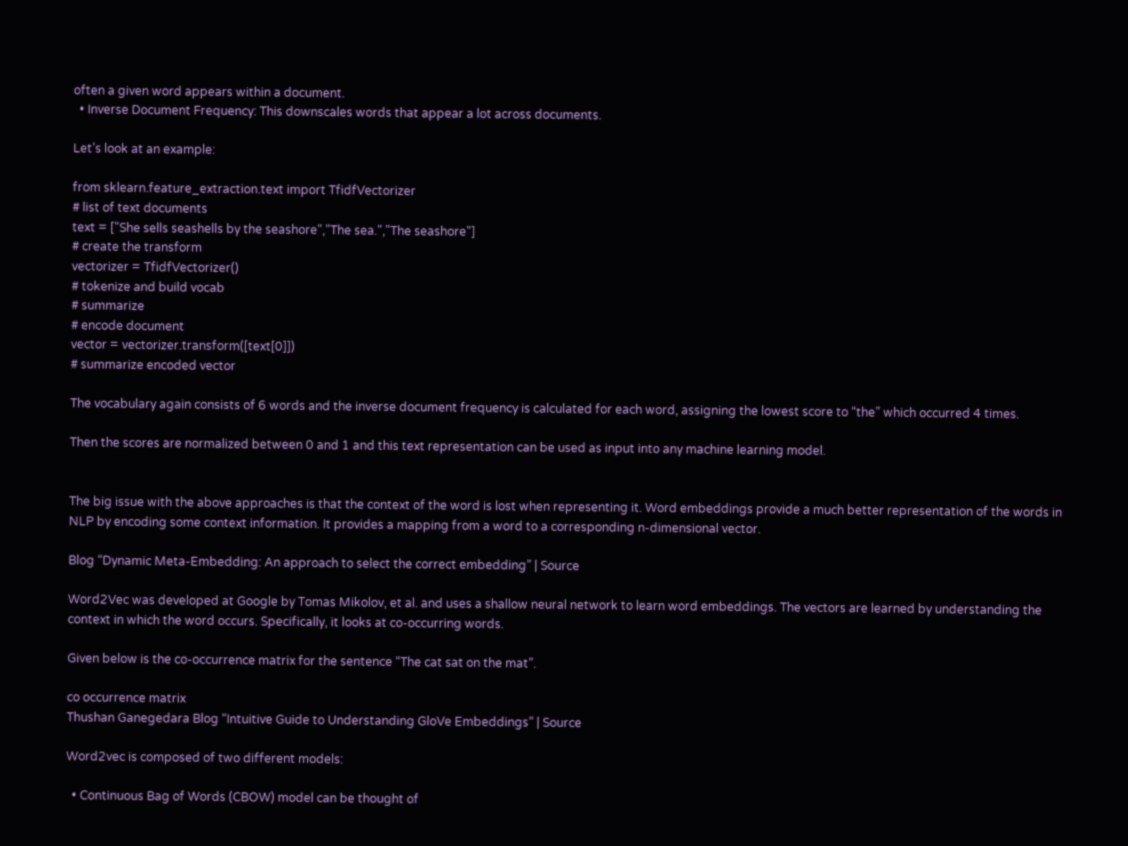often a given word appears within a document.
  • Inverse Document Frequency: This downscales words that appear a lot across documents.

Let’s look at an example:

from sklearn.feature_extraction.text import TfidfVectorizer
# list of text documents
text = ["She sells seashells by the seashore","The sea.","The seashore"]
# create the transform
vectorizer = TfidfVectorizer()
# tokenize and build vocab
# summarize
# encode document
vector = vectorizer.transform([text[0]])
# summarize encoded vector

The vocabulary again consists of 6 words and the inverse document frequency is calculated for each word, assigning the lowest score to “the” which occurred 4 times.

Then the scores are normalized between 0 and 1 and this text representation can be used as input into any machine learning model.


The big issue with the above approaches is that the context of the word is lost when representing it. Word embeddings provide a much better representation of the words in NLP by encoding some context information. It provides a mapping from a word to a corresponding n-dimensional vector.

Blog “Dynamic Meta-Embedding: An approach to select the correct embedding” | Source

Word2Vec was developed at Google by Tomas Mikolov, et al. and uses a shallow neural network to learn word embeddings. The vectors are learned by understanding the context in which the word occurs. Specifically, it looks at co-occurring words.

Given below is the co-occurrence matrix for the sentence “The cat sat on the mat”.

co occurrence matrix
Thushan Ganegedara Blog “Intuitive Guide to Understanding GloVe Embeddings” | Source

Word2vec is composed of two different models:

  • Continuous Bag of Words (CBOW) model can be thought of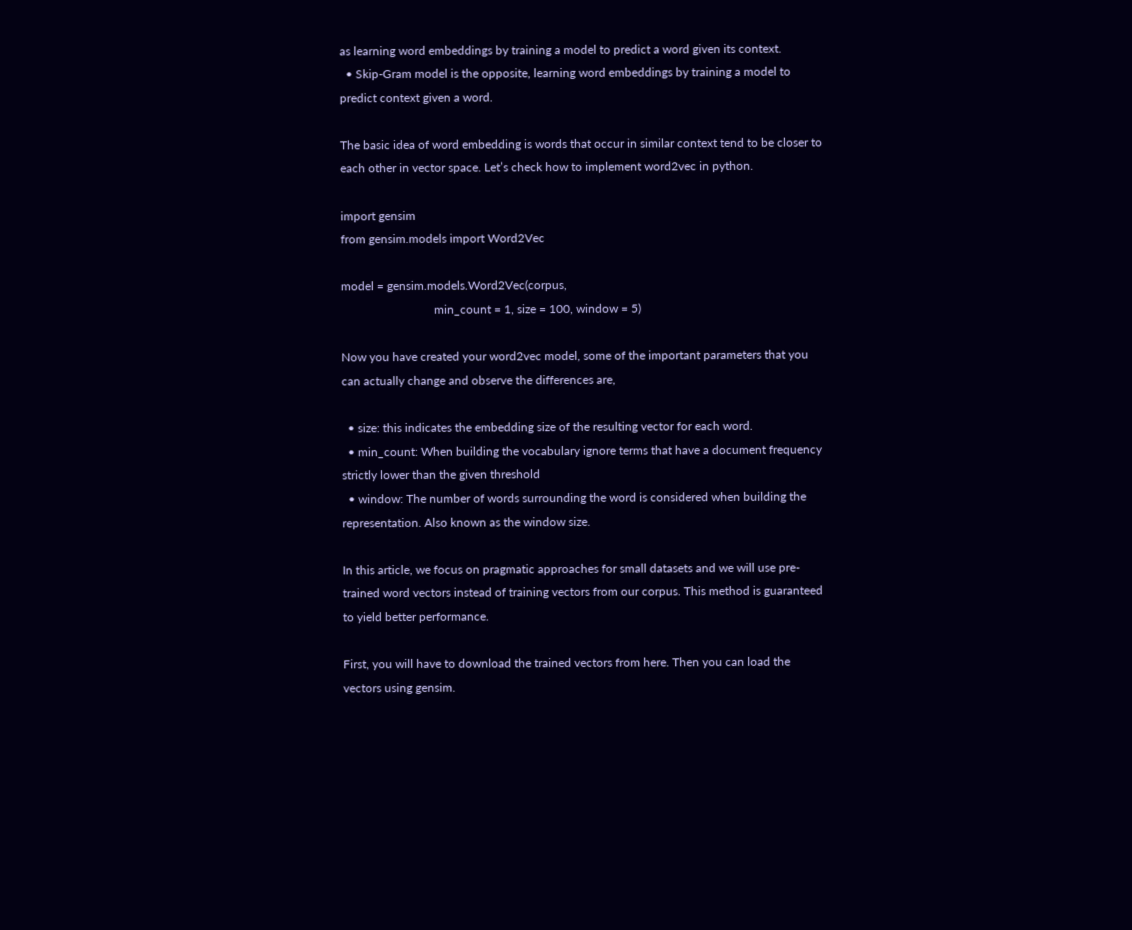as learning word embeddings by training a model to predict a word given its context.
  • Skip-Gram model is the opposite, learning word embeddings by training a model to predict context given a word.

The basic idea of word embedding is words that occur in similar context tend to be closer to each other in vector space. Let’s check how to implement word2vec in python.

import gensim
from gensim.models import Word2Vec

model = gensim.models.Word2Vec(corpus,
                               min_count = 1, size = 100, window = 5)

Now you have created your word2vec model, some of the important parameters that you can actually change and observe the differences are,

  • size: this indicates the embedding size of the resulting vector for each word.
  • min_count: When building the vocabulary ignore terms that have a document frequency strictly lower than the given threshold
  • window: The number of words surrounding the word is considered when building the representation. Also known as the window size.

In this article, we focus on pragmatic approaches for small datasets and we will use pre-trained word vectors instead of training vectors from our corpus. This method is guaranteed to yield better performance.

First, you will have to download the trained vectors from here. Then you can load the vectors using gensim.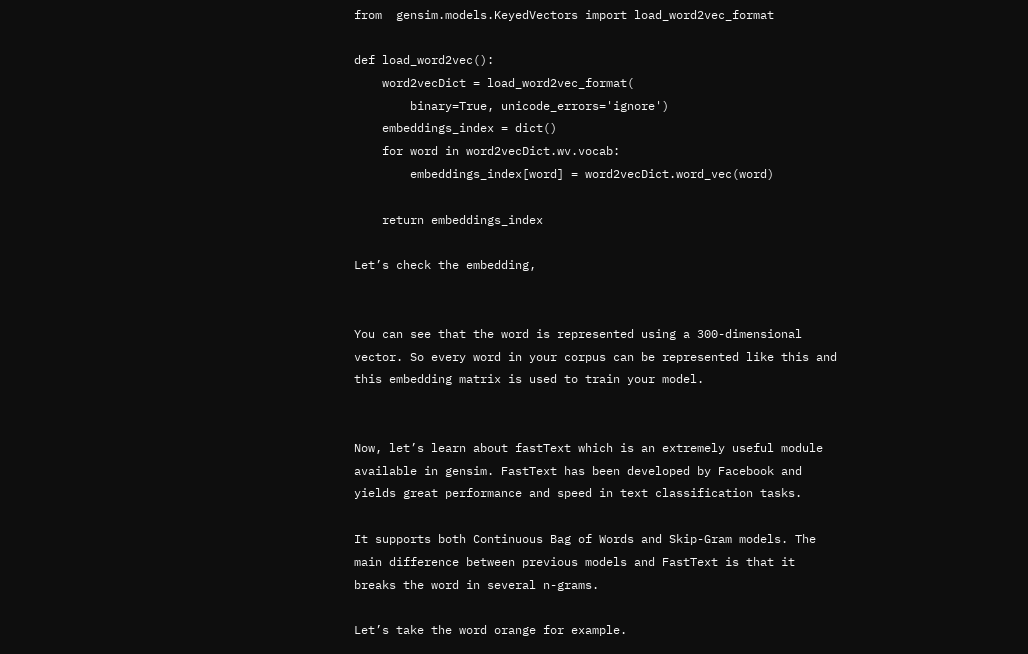from  gensim.models.KeyedVectors import load_word2vec_format

def load_word2vec():
    word2vecDict = load_word2vec_format(
        binary=True, unicode_errors='ignore')
    embeddings_index = dict()
    for word in word2vecDict.wv.vocab:
        embeddings_index[word] = word2vecDict.word_vec(word)

    return embeddings_index

Let’s check the embedding,


You can see that the word is represented using a 300-dimensional vector. So every word in your corpus can be represented like this and this embedding matrix is used to train your model.


Now, let’s learn about fastText which is an extremely useful module available in gensim. FastText has been developed by Facebook and yields great performance and speed in text classification tasks.

It supports both Continuous Bag of Words and Skip-Gram models. The main difference between previous models and FastText is that it breaks the word in several n-grams.

Let’s take the word orange for example.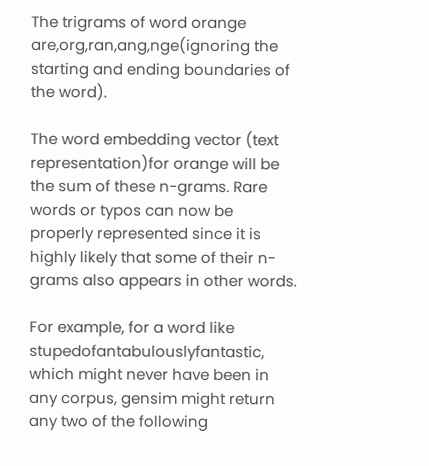The trigrams of word orange are,org,ran,ang,nge(ignoring the starting and ending boundaries of the word).

The word embedding vector (text representation)for orange will be the sum of these n-grams. Rare words or typos can now be properly represented since it is highly likely that some of their n-grams also appears in other words.

For example, for a word like stupedofantabulouslyfantastic, which might never have been in any corpus, gensim might return any two of the following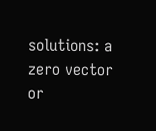solutions: a zero vector or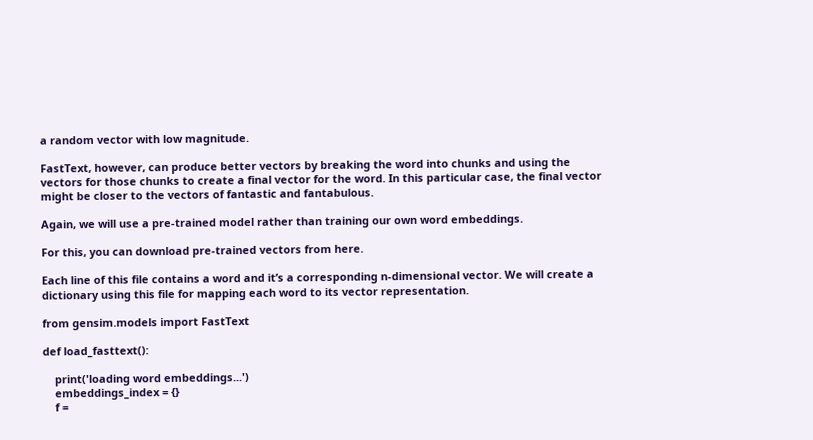a random vector with low magnitude.

FastText, however, can produce better vectors by breaking the word into chunks and using the vectors for those chunks to create a final vector for the word. In this particular case, the final vector might be closer to the vectors of fantastic and fantabulous.

Again, we will use a pre-trained model rather than training our own word embeddings.

For this, you can download pre-trained vectors from here.

Each line of this file contains a word and it’s a corresponding n-dimensional vector. We will create a dictionary using this file for mapping each word to its vector representation.

from gensim.models import FastText

def load_fasttext():

    print('loading word embeddings...')
    embeddings_index = {}
    f =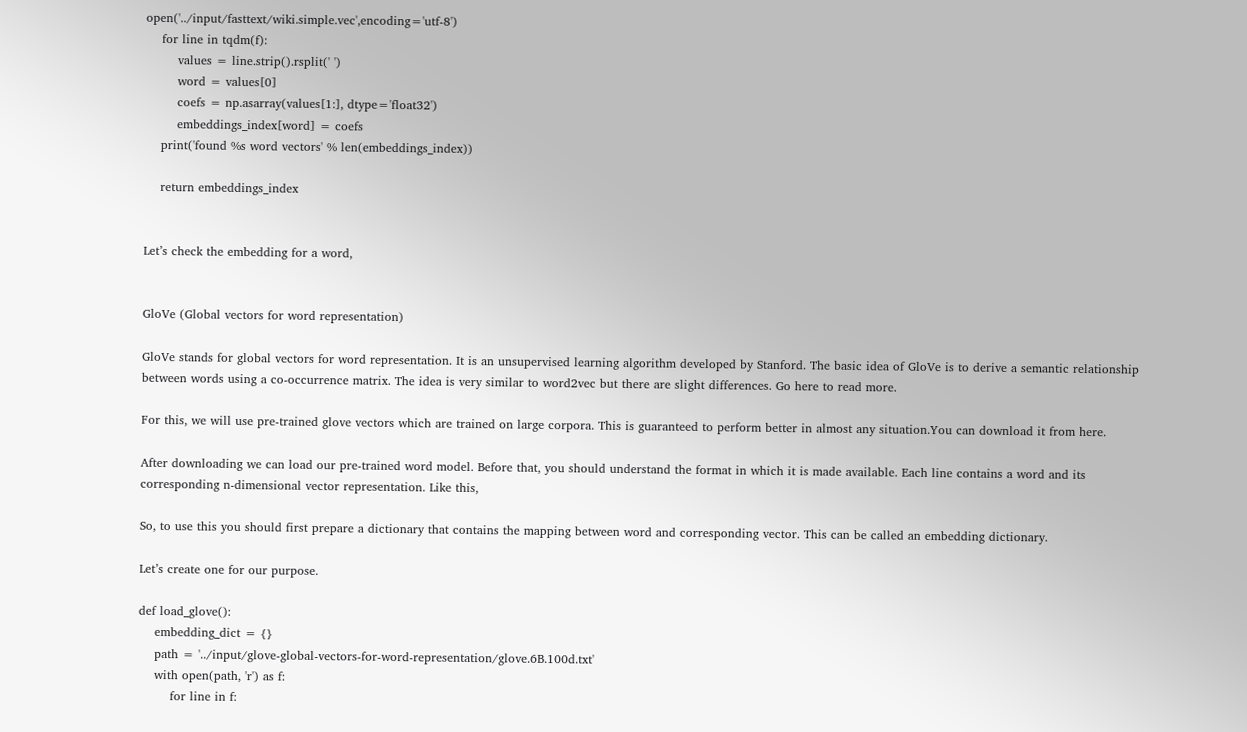open('../input/fasttext/wiki.simple.vec',encoding='utf-8')
    for line in tqdm(f):
        values = line.strip().rsplit(' ')
        word = values[0]
        coefs = np.asarray(values[1:], dtype='float32')
        embeddings_index[word] = coefs
    print('found %s word vectors' % len(embeddings_index))

    return embeddings_index


Let’s check the embedding for a word,


GloVe (Global vectors for word representation)

GloVe stands for global vectors for word representation. It is an unsupervised learning algorithm developed by Stanford. The basic idea of GloVe is to derive a semantic relationship between words using a co-occurrence matrix. The idea is very similar to word2vec but there are slight differences. Go here to read more.

For this, we will use pre-trained glove vectors which are trained on large corpora. This is guaranteed to perform better in almost any situation.You can download it from here.

After downloading we can load our pre-trained word model. Before that, you should understand the format in which it is made available. Each line contains a word and its corresponding n-dimensional vector representation. Like this,

So, to use this you should first prepare a dictionary that contains the mapping between word and corresponding vector. This can be called an embedding dictionary.

Let’s create one for our purpose.

def load_glove():
    embedding_dict = {}
    path = '../input/glove-global-vectors-for-word-representation/glove.6B.100d.txt'
    with open(path, 'r') as f:
        for line in f: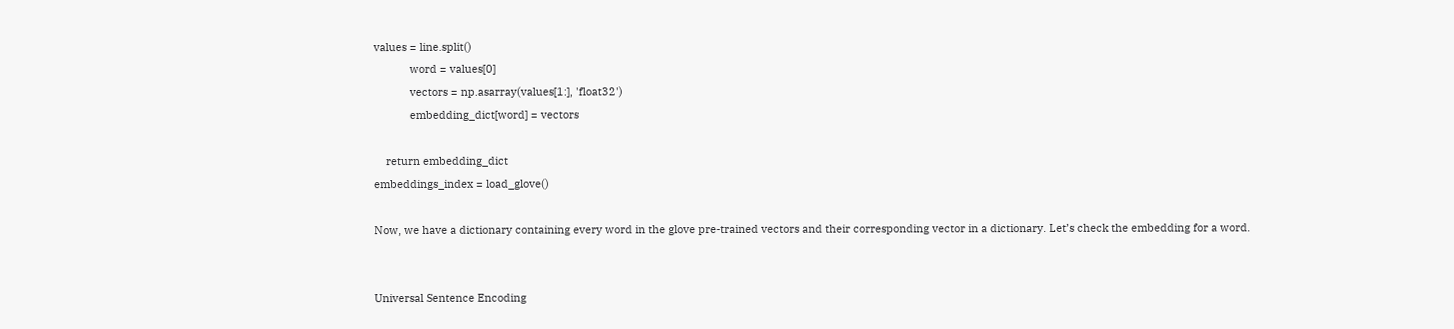values = line.split()
            word = values[0]
            vectors = np.asarray(values[1:], 'float32')
            embedding_dict[word] = vectors

    return embedding_dict
embeddings_index = load_glove()

Now, we have a dictionary containing every word in the glove pre-trained vectors and their corresponding vector in a dictionary. Let’s check the embedding for a word.


Universal Sentence Encoding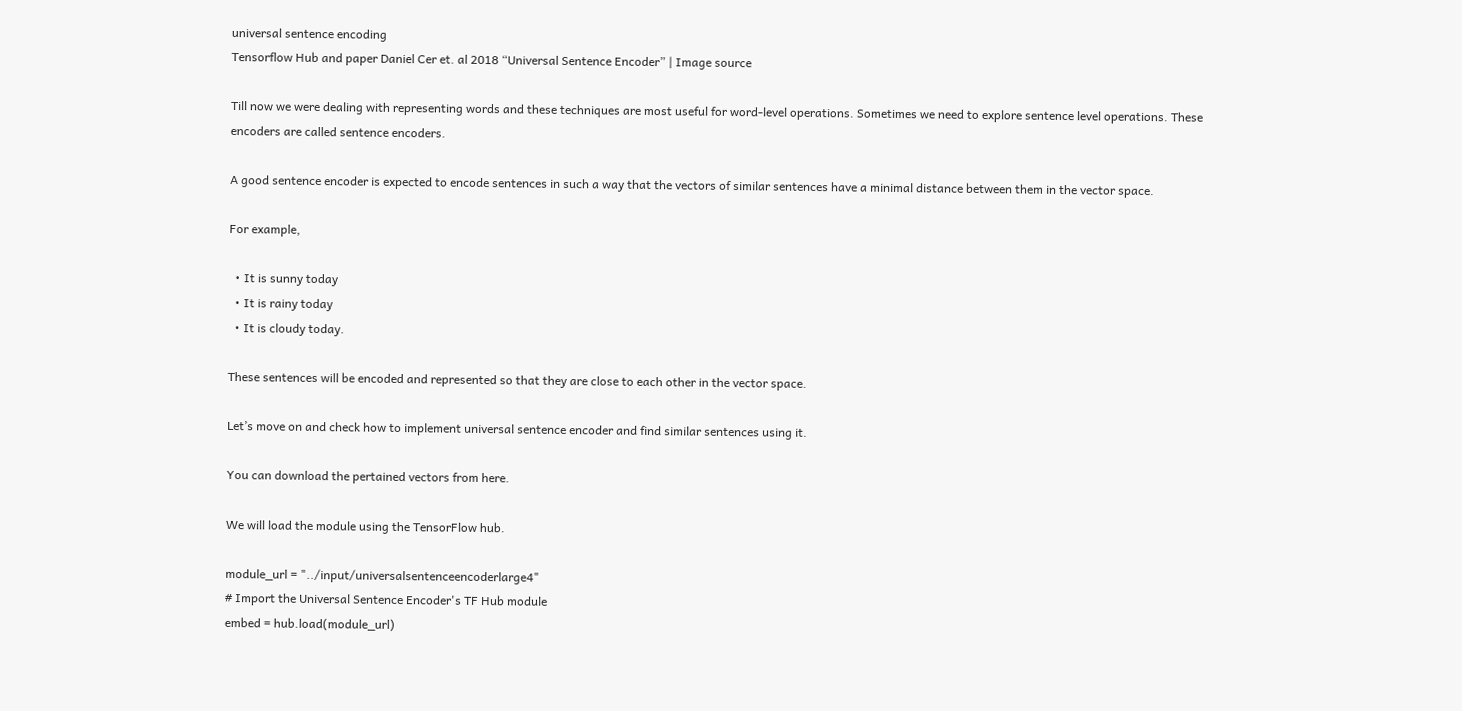universal sentence encoding
Tensorflow Hub and paper Daniel Cer et. al 2018 “Universal Sentence Encoder” | Image source

Till now we were dealing with representing words and these techniques are most useful for word-level operations. Sometimes we need to explore sentence level operations. These encoders are called sentence encoders.

A good sentence encoder is expected to encode sentences in such a way that the vectors of similar sentences have a minimal distance between them in the vector space.

For example,

  • It is sunny today
  • It is rainy today
  • It is cloudy today.

These sentences will be encoded and represented so that they are close to each other in the vector space.

Let’s move on and check how to implement universal sentence encoder and find similar sentences using it.

You can download the pertained vectors from here.

We will load the module using the TensorFlow hub.

module_url = "../input/universalsentenceencoderlarge4"
# Import the Universal Sentence Encoder's TF Hub module
embed = hub.load(module_url)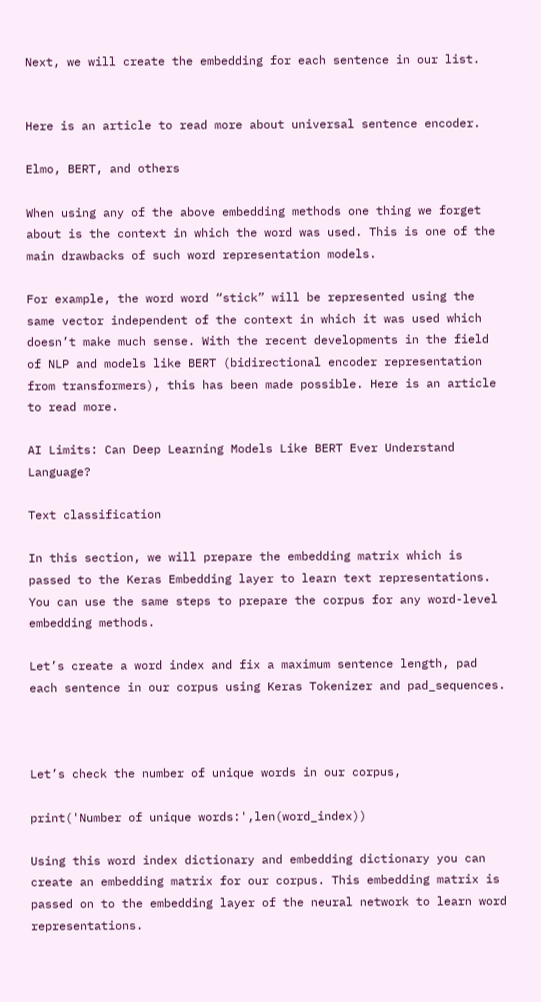Next, we will create the embedding for each sentence in our list.


Here is an article to read more about universal sentence encoder.

Elmo, BERT, and others

When using any of the above embedding methods one thing we forget about is the context in which the word was used. This is one of the main drawbacks of such word representation models.

For example, the word word “stick” will be represented using the same vector independent of the context in which it was used which doesn’t make much sense. With the recent developments in the field of NLP and models like BERT (bidirectional encoder representation from transformers), this has been made possible. Here is an article to read more.

AI Limits: Can Deep Learning Models Like BERT Ever Understand Language?

Text classification

In this section, we will prepare the embedding matrix which is passed to the Keras Embedding layer to learn text representations. You can use the same steps to prepare the corpus for any word-level embedding methods.

Let’s create a word index and fix a maximum sentence length, pad each sentence in our corpus using Keras Tokenizer and pad_sequences.



Let’s check the number of unique words in our corpus,

print('Number of unique words:',len(word_index))

Using this word index dictionary and embedding dictionary you can create an embedding matrix for our corpus. This embedding matrix is passed on to the embedding layer of the neural network to learn word representations.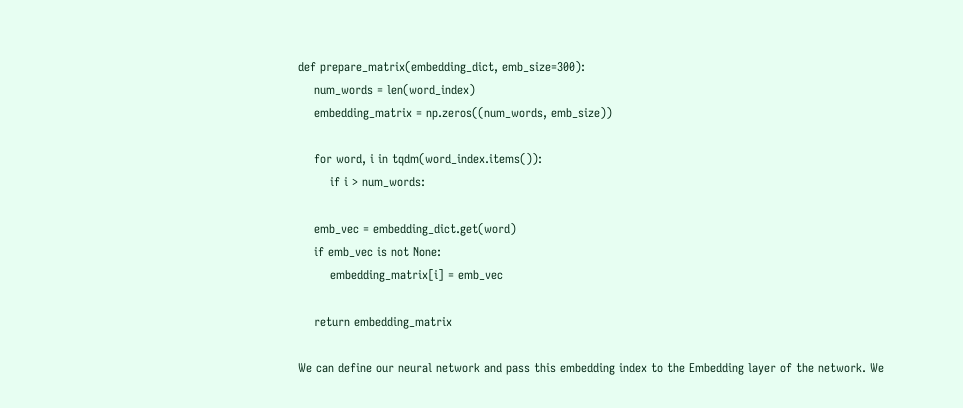def prepare_matrix(embedding_dict, emb_size=300):
    num_words = len(word_index)
    embedding_matrix = np.zeros((num_words, emb_size))

    for word, i in tqdm(word_index.items()):
        if i > num_words:

    emb_vec = embedding_dict.get(word)
    if emb_vec is not None:
        embedding_matrix[i] = emb_vec

    return embedding_matrix

We can define our neural network and pass this embedding index to the Embedding layer of the network. We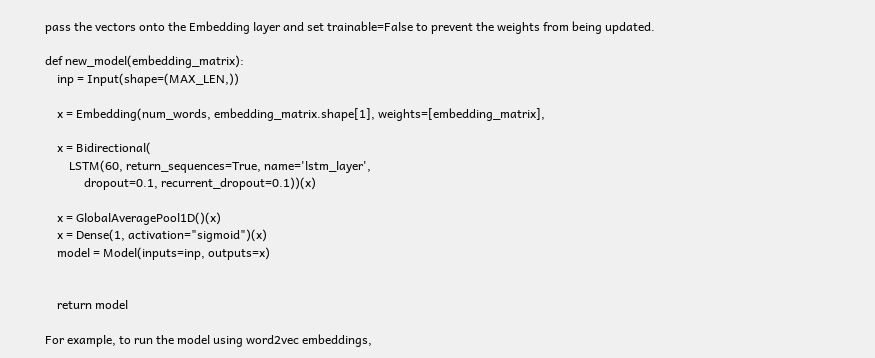pass the vectors onto the Embedding layer and set trainable=False to prevent the weights from being updated.

def new_model(embedding_matrix):
    inp = Input(shape=(MAX_LEN,))

    x = Embedding(num_words, embedding_matrix.shape[1], weights=[embedding_matrix],

    x = Bidirectional(
        LSTM(60, return_sequences=True, name='lstm_layer',
             dropout=0.1, recurrent_dropout=0.1))(x)

    x = GlobalAveragePool1D()(x)
    x = Dense(1, activation="sigmoid")(x)
    model = Model(inputs=inp, outputs=x)


    return model

For example, to run the model using word2vec embeddings,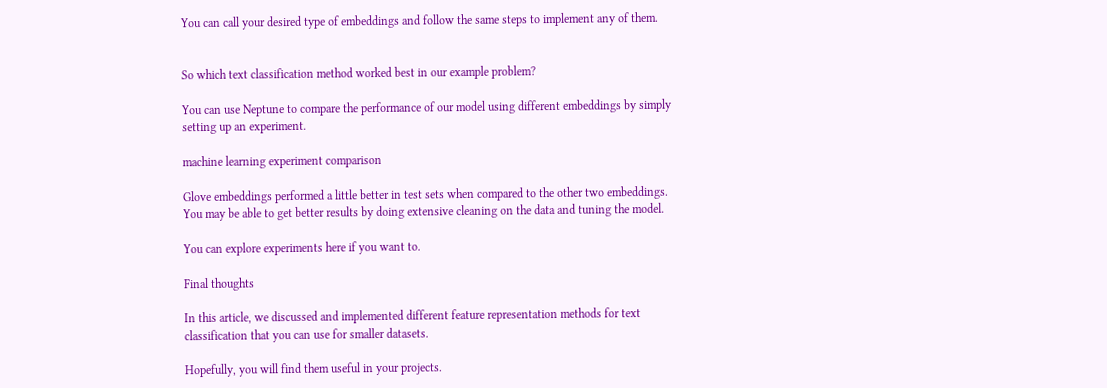You can call your desired type of embeddings and follow the same steps to implement any of them.


So which text classification method worked best in our example problem?

You can use Neptune to compare the performance of our model using different embeddings by simply setting up an experiment.

machine learning experiment comparison

Glove embeddings performed a little better in test sets when compared to the other two embeddings. You may be able to get better results by doing extensive cleaning on the data and tuning the model.

You can explore experiments here if you want to.

Final thoughts

In this article, we discussed and implemented different feature representation methods for text classification that you can use for smaller datasets.

Hopefully, you will find them useful in your projects.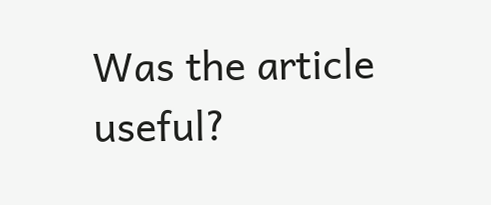Was the article useful?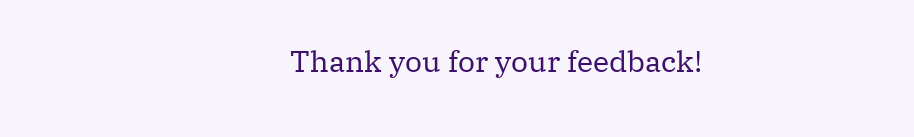Thank you for your feedback!